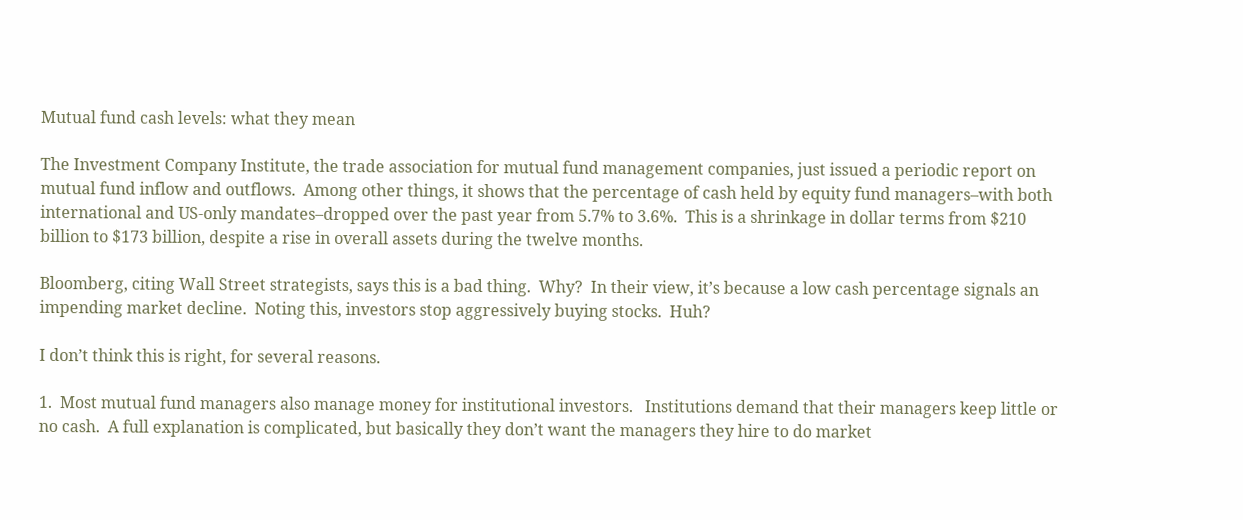Mutual fund cash levels: what they mean

The Investment Company Institute, the trade association for mutual fund management companies, just issued a periodic report on mutual fund inflow and outflows.  Among other things, it shows that the percentage of cash held by equity fund managers–with both international and US-only mandates–dropped over the past year from 5.7% to 3.6%.  This is a shrinkage in dollar terms from $210 billion to $173 billion, despite a rise in overall assets during the twelve months.

Bloomberg, citing Wall Street strategists, says this is a bad thing.  Why?  In their view, it’s because a low cash percentage signals an impending market decline.  Noting this, investors stop aggressively buying stocks.  Huh?

I don’t think this is right, for several reasons.

1.  Most mutual fund managers also manage money for institutional investors.   Institutions demand that their managers keep little or no cash.  A full explanation is complicated, but basically they don’t want the managers they hire to do market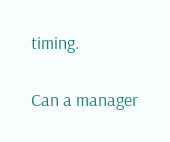timing.

Can a manager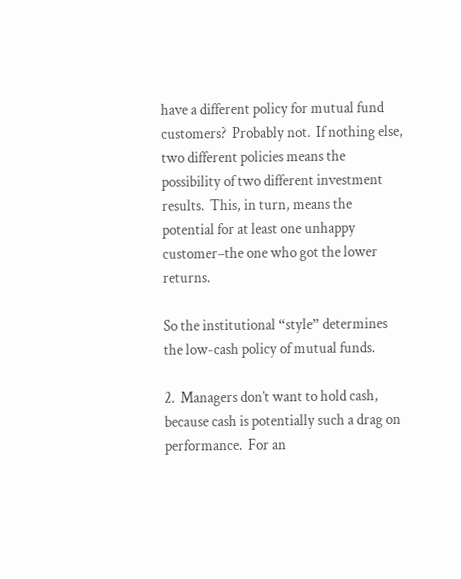have a different policy for mutual fund customers?  Probably not.  If nothing else, two different policies means the possibility of two different investment results.  This, in turn, means the potential for at least one unhappy customer–the one who got the lower returns.

So the institutional “style” determines the low-cash policy of mutual funds.

2.  Managers don’t want to hold cash, because cash is potentially such a drag on performance.  For an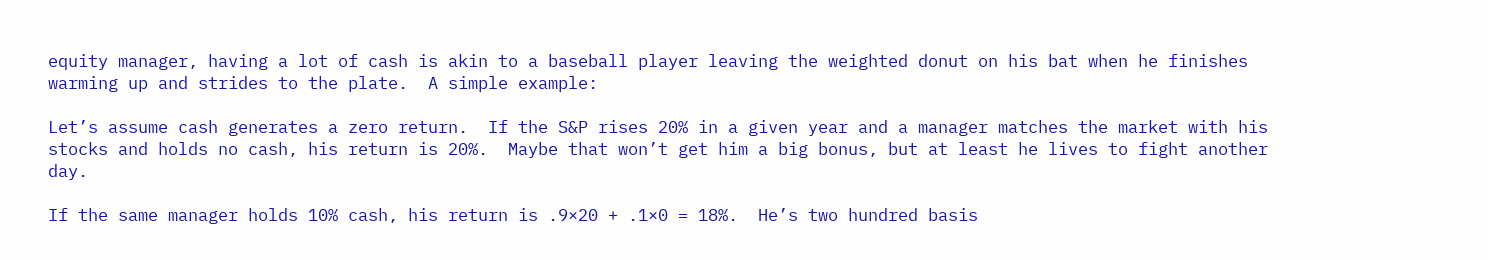equity manager, having a lot of cash is akin to a baseball player leaving the weighted donut on his bat when he finishes warming up and strides to the plate.  A simple example:

Let’s assume cash generates a zero return.  If the S&P rises 20% in a given year and a manager matches the market with his stocks and holds no cash, his return is 20%.  Maybe that won’t get him a big bonus, but at least he lives to fight another day.

If the same manager holds 10% cash, his return is .9×20 + .1×0 = 18%.  He’s two hundred basis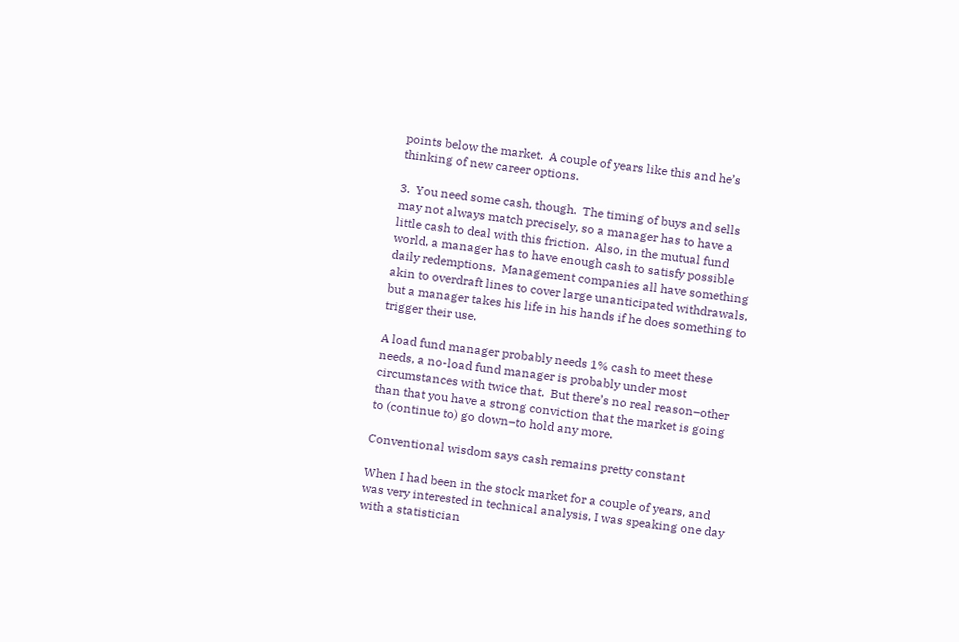points below the market.  A couple of years like this and he’s thinking of new career options.

3.  You need some cash, though.  The timing of buys and sells may not always match precisely, so a manager has to have a little cash to deal with this friction.  Also, in the mutual fund world, a manager has to have enough cash to satisfy possible daily redemptions.  Management companies all have something akin to overdraft lines to cover large unanticipated withdrawals, but a manager takes his life in his hands if he does something to trigger their use.

A load fund manager probably needs 1% cash to meet these needs, a no-load fund manager is probably under most circumstances with twice that.  But there’s no real reason–other than that you have a strong conviction that the market is going to (continue to) go down–to hold any more.

Conventional wisdom says cash remains pretty constant

When I had been in the stock market for a couple of years, and was very interested in technical analysis, I was speaking one day with a statistician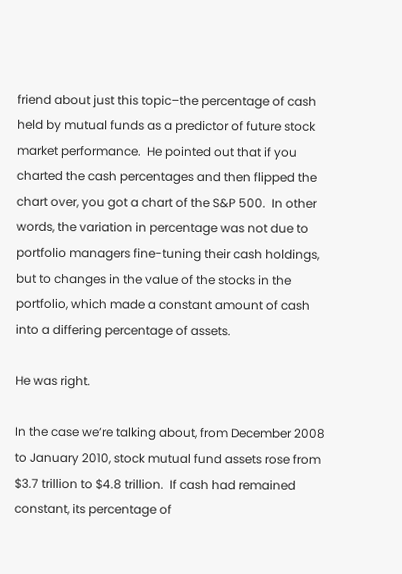friend about just this topic–the percentage of cash held by mutual funds as a predictor of future stock market performance.  He pointed out that if you charted the cash percentages and then flipped the chart over, you got a chart of the S&P 500.  In other words, the variation in percentage was not due to portfolio managers fine-tuning their cash holdings, but to changes in the value of the stocks in the portfolio, which made a constant amount of cash into a differing percentage of assets.

He was right.

In the case we’re talking about, from December 2008 to January 2010, stock mutual fund assets rose from $3.7 trillion to $4.8 trillion.  If cash had remained constant, its percentage of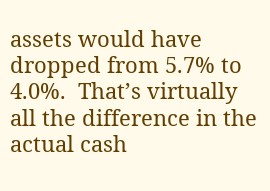assets would have dropped from 5.7% to 4.0%.  That’s virtually all the difference in the actual cash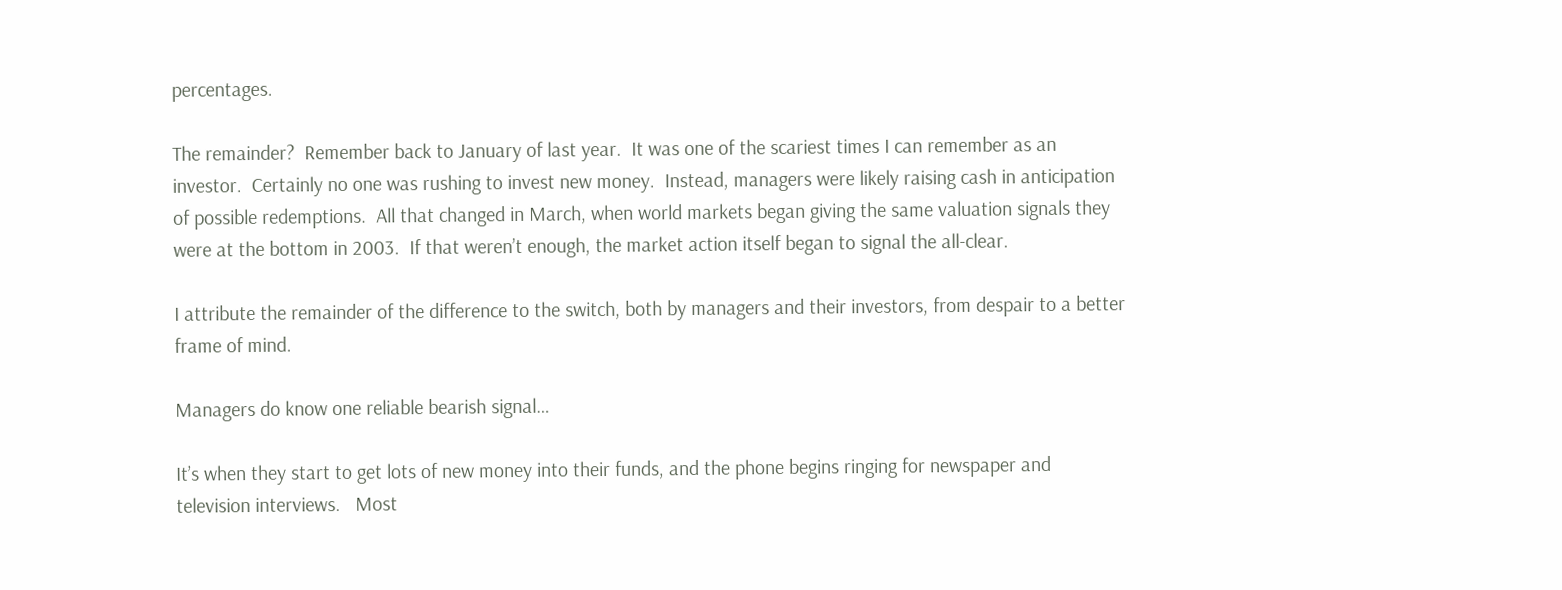percentages.

The remainder?  Remember back to January of last year.  It was one of the scariest times I can remember as an investor.  Certainly no one was rushing to invest new money.  Instead, managers were likely raising cash in anticipation of possible redemptions.  All that changed in March, when world markets began giving the same valuation signals they were at the bottom in 2003.  If that weren’t enough, the market action itself began to signal the all-clear.

I attribute the remainder of the difference to the switch, both by managers and their investors, from despair to a better frame of mind.

Managers do know one reliable bearish signal…

It’s when they start to get lots of new money into their funds, and the phone begins ringing for newspaper and television interviews.   Most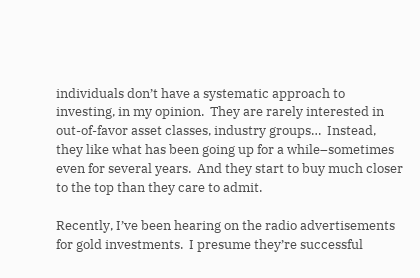individuals don’t have a systematic approach to investing, in my opinion.  They are rarely interested in out-of-favor asset classes, industry groups…  Instead, they like what has been going up for a while–sometimes even for several years.  And they start to buy much closer to the top than they care to admit.

Recently, I’ve been hearing on the radio advertisements for gold investments.  I presume they’re successful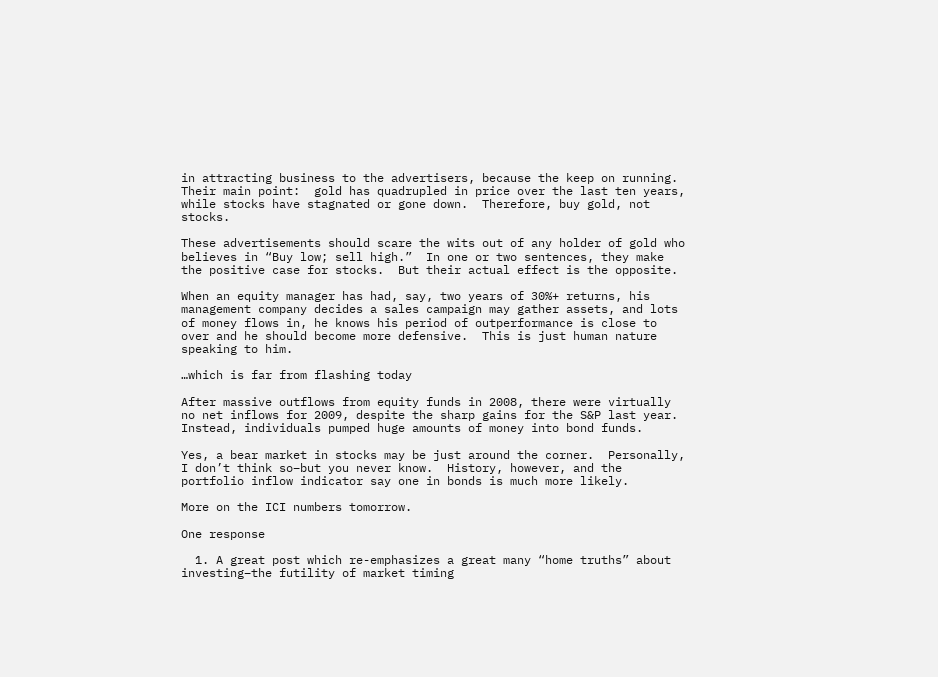in attracting business to the advertisers, because the keep on running.  Their main point:  gold has quadrupled in price over the last ten years, while stocks have stagnated or gone down.  Therefore, buy gold, not stocks.

These advertisements should scare the wits out of any holder of gold who believes in “Buy low; sell high.”  In one or two sentences, they make the positive case for stocks.  But their actual effect is the opposite.

When an equity manager has had, say, two years of 30%+ returns, his management company decides a sales campaign may gather assets, and lots of money flows in, he knows his period of outperformance is close to over and he should become more defensive.  This is just human nature speaking to him.

…which is far from flashing today

After massive outflows from equity funds in 2008, there were virtually no net inflows for 2009, despite the sharp gains for the S&P last year.  Instead, individuals pumped huge amounts of money into bond funds.

Yes, a bear market in stocks may be just around the corner.  Personally, I don’t think so–but you never know.  History, however, and the portfolio inflow indicator say one in bonds is much more likely.

More on the ICI numbers tomorrow.

One response

  1. A great post which re-emphasizes a great many “home truths” about investing–the futility of market timing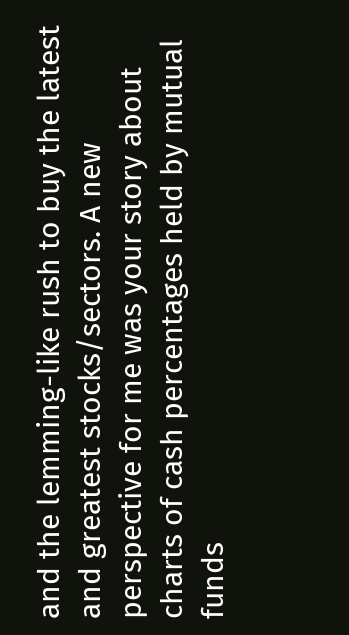and the lemming-like rush to buy the latest and greatest stocks/sectors. A new perspective for me was your story about charts of cash percentages held by mutual funds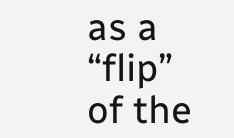as a “flip” of the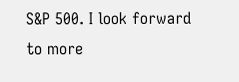S&P 500. I look forward to more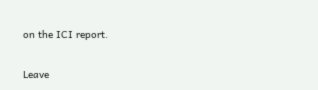on the ICI report.

Leave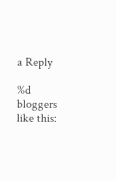a Reply

%d bloggers like this: